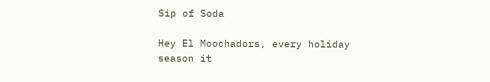Sip of Soda

Hey El Moochadors, every holiday season it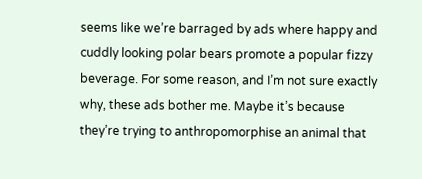seems like we’re barraged by ads where happy and cuddly looking polar bears promote a popular fizzy beverage. For some reason, and I’m not sure exactly why, these ads bother me. Maybe it’s because they’re trying to anthropomorphise an animal that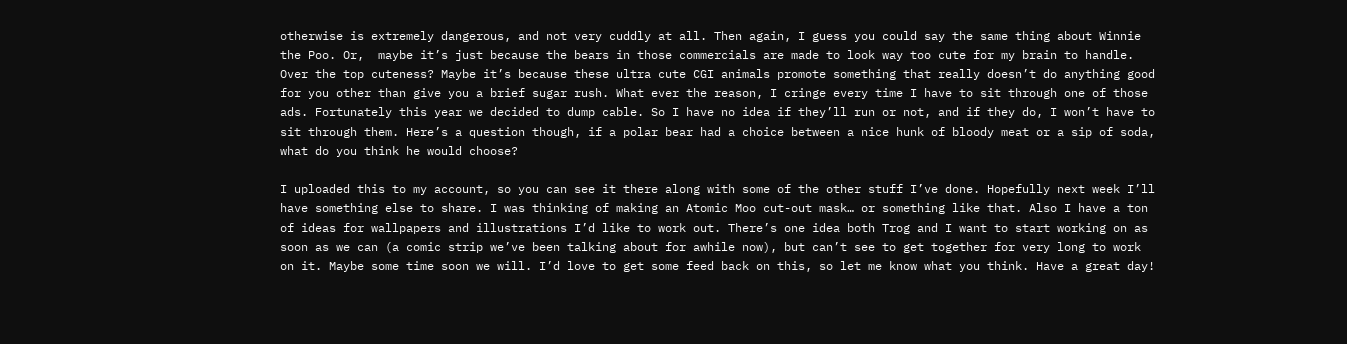otherwise is extremely dangerous, and not very cuddly at all. Then again, I guess you could say the same thing about Winnie the Poo. Or,  maybe it’s just because the bears in those commercials are made to look way too cute for my brain to handle. Over the top cuteness? Maybe it’s because these ultra cute CGI animals promote something that really doesn’t do anything good for you other than give you a brief sugar rush. What ever the reason, I cringe every time I have to sit through one of those ads. Fortunately this year we decided to dump cable. So I have no idea if they’ll run or not, and if they do, I won’t have to sit through them. Here’s a question though, if a polar bear had a choice between a nice hunk of bloody meat or a sip of soda, what do you think he would choose?

I uploaded this to my account, so you can see it there along with some of the other stuff I’ve done. Hopefully next week I’ll have something else to share. I was thinking of making an Atomic Moo cut-out mask… or something like that. Also I have a ton of ideas for wallpapers and illustrations I’d like to work out. There’s one idea both Trog and I want to start working on as soon as we can (a comic strip we’ve been talking about for awhile now), but can’t see to get together for very long to work on it. Maybe some time soon we will. I’d love to get some feed back on this, so let me know what you think. Have a great day!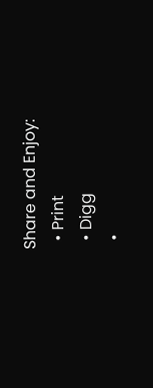Share and Enjoy:
  • Print
  • Digg
  •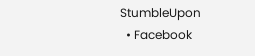StumbleUpon
  • Facebook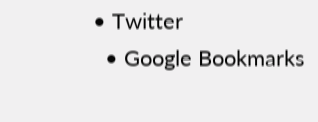• Twitter
  • Google Bookmarks